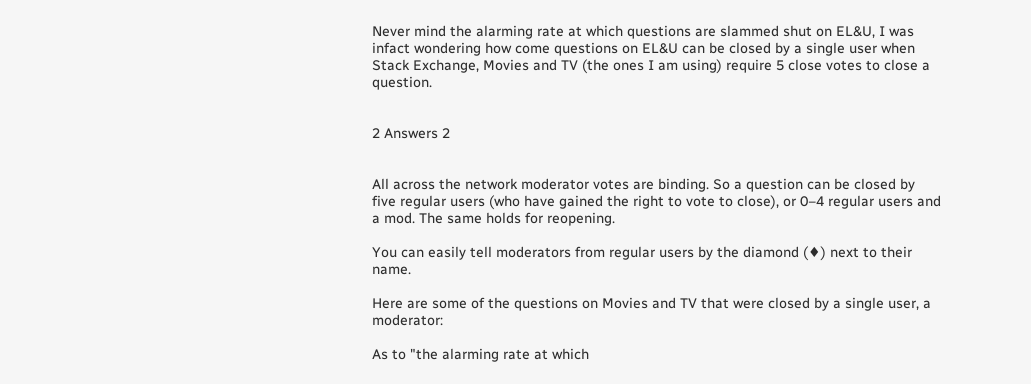Never mind the alarming rate at which questions are slammed shut on EL&U, I was infact wondering how come questions on EL&U can be closed by a single user when Stack Exchange, Movies and TV (the ones I am using) require 5 close votes to close a question.


2 Answers 2


All across the network moderator votes are binding. So a question can be closed by five regular users (who have gained the right to vote to close), or 0–4 regular users and a mod. The same holds for reopening.

You can easily tell moderators from regular users by the diamond (♦) next to their name.

Here are some of the questions on Movies and TV that were closed by a single user, a moderator:

As to "the alarming rate at which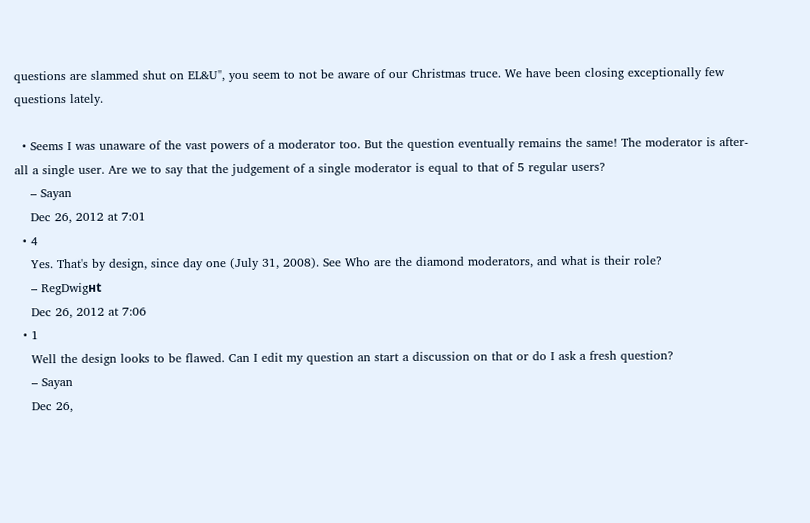questions are slammed shut on EL&U", you seem to not be aware of our Christmas truce. We have been closing exceptionally few questions lately.

  • Seems I was unaware of the vast powers of a moderator too. But the question eventually remains the same! The moderator is after-all a single user. Are we to say that the judgement of a single moderator is equal to that of 5 regular users?
    – Sayan
    Dec 26, 2012 at 7:01
  • 4
    Yes. That's by design, since day one (July 31, 2008). See Who are the diamond moderators, and what is their role?
    – RegDwigнt
    Dec 26, 2012 at 7:06
  • 1
    Well the design looks to be flawed. Can I edit my question an start a discussion on that or do I ask a fresh question?
    – Sayan
    Dec 26,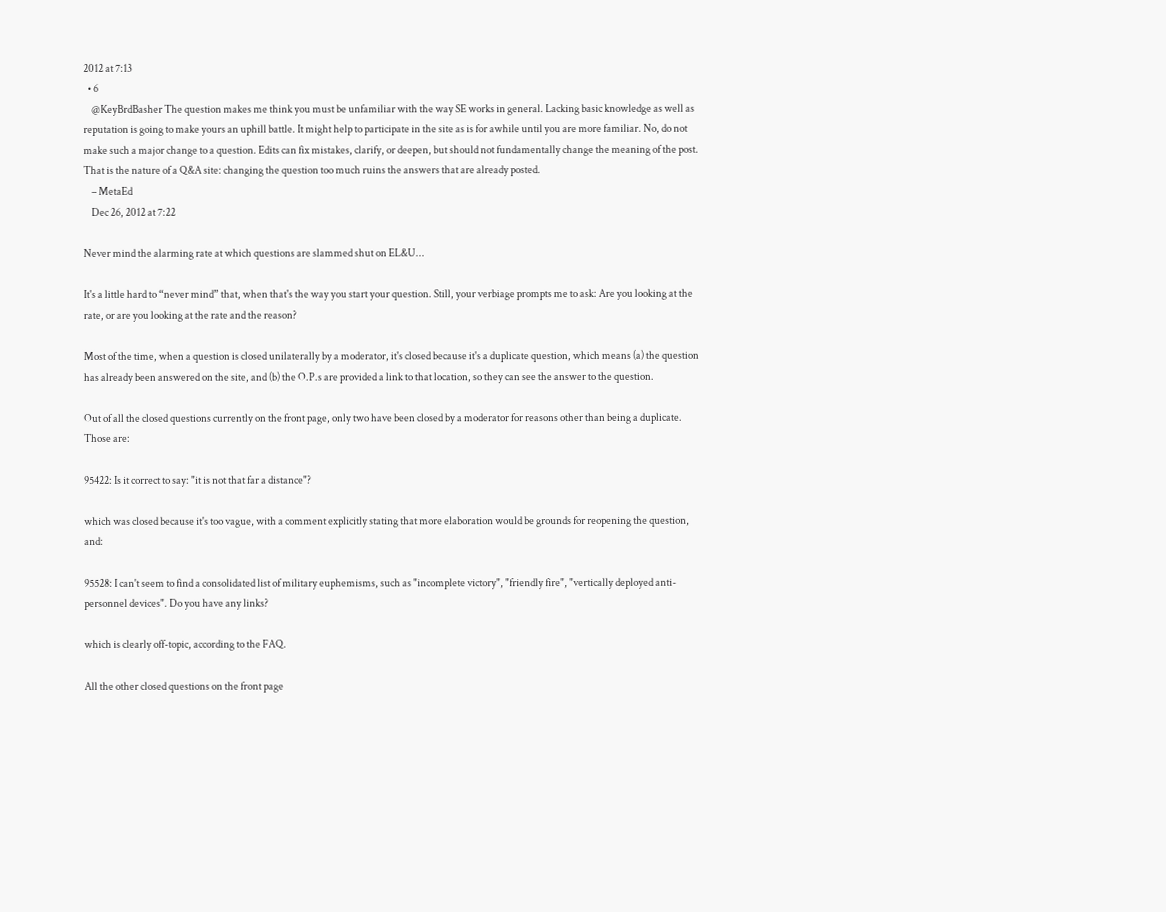2012 at 7:13
  • 6
    @KeyBrdBasher The question makes me think you must be unfamiliar with the way SE works in general. Lacking basic knowledge as well as reputation is going to make yours an uphill battle. It might help to participate in the site as is for awhile until you are more familiar. No, do not make such a major change to a question. Edits can fix mistakes, clarify, or deepen, but should not fundamentally change the meaning of the post. That is the nature of a Q&A site: changing the question too much ruins the answers that are already posted.
    – MetaEd
    Dec 26, 2012 at 7:22

Never mind the alarming rate at which questions are slammed shut on EL&U...

It's a little hard to “never mind” that, when that's the way you start your question. Still, your verbiage prompts me to ask: Are you looking at the rate, or are you looking at the rate and the reason?

Most of the time, when a question is closed unilaterally by a moderator, it's closed because it's a duplicate question, which means (a) the question has already been answered on the site, and (b) the O.P.s are provided a link to that location, so they can see the answer to the question.

Out of all the closed questions currently on the front page, only two have been closed by a moderator for reasons other than being a duplicate. Those are:

95422: Is it correct to say: "it is not that far a distance"?

which was closed because it's too vague, with a comment explicitly stating that more elaboration would be grounds for reopening the question, and:

95528: I can't seem to find a consolidated list of military euphemisms, such as "incomplete victory", "friendly fire", "vertically deployed anti-personnel devices". Do you have any links?

which is clearly off-topic, according to the FAQ.

All the other closed questions on the front page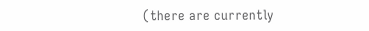(there are currently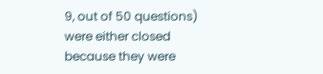9, out of 50 questions) were either closed because they were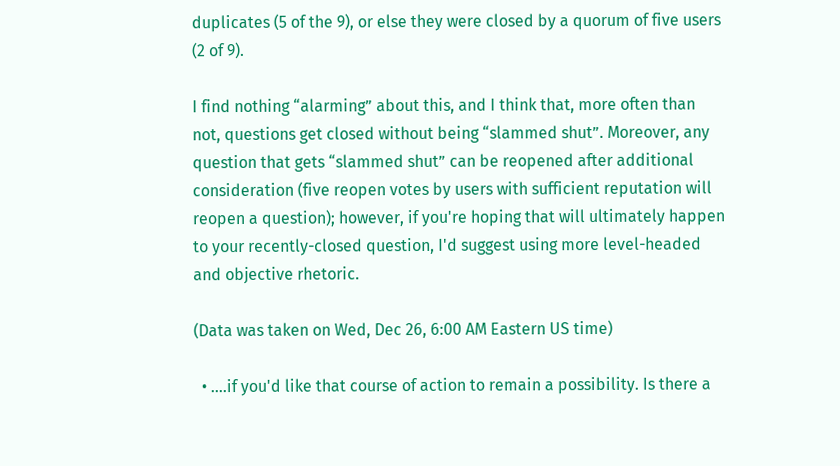duplicates (5 of the 9), or else they were closed by a quorum of five users (2 of 9).

I find nothing “alarming” about this, and I think that, more often than not, questions get closed without being “slammed shut”. Moreover, any question that gets “slammed shut” can be reopened after additional consideration (five reopen votes by users with sufficient reputation will reopen a question); however, if you're hoping that will ultimately happen to your recently-closed question, I'd suggest using more level-headed and objective rhetoric.

(Data was taken on Wed, Dec 26, 6:00 AM Eastern US time)

  • ....if you'd like that course of action to remain a possibility. Is there a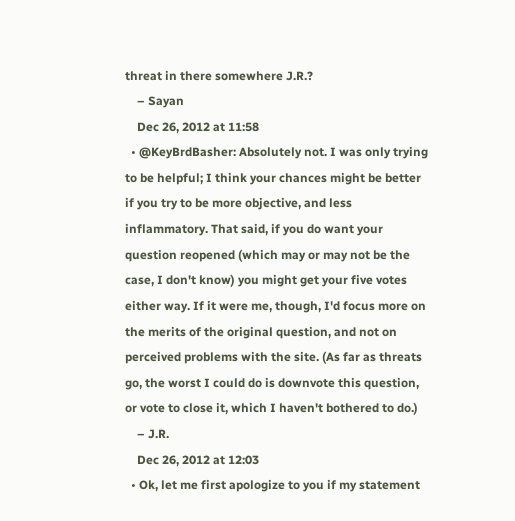threat in there somewhere J.R.?
    – Sayan
    Dec 26, 2012 at 11:58
  • @KeyBrdBasher: Absolutely not. I was only trying to be helpful; I think your chances might be better if you try to be more objective, and less inflammatory. That said, if you do want your question reopened (which may or may not be the case, I don't know) you might get your five votes either way. If it were me, though, I'd focus more on the merits of the original question, and not on perceived problems with the site. (As far as threats go, the worst I could do is downvote this question, or vote to close it, which I haven't bothered to do.)
    – J.R.
    Dec 26, 2012 at 12:03
  • Ok, let me first apologize to you if my statement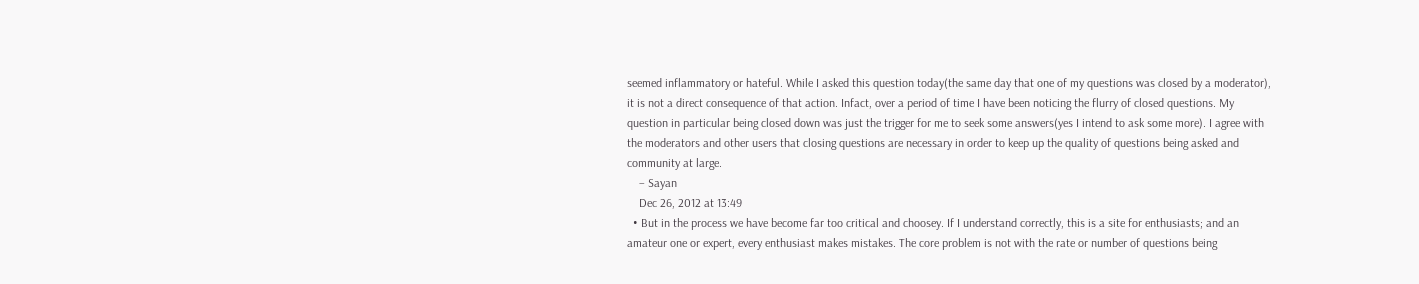seemed inflammatory or hateful. While I asked this question today(the same day that one of my questions was closed by a moderator), it is not a direct consequence of that action. Infact, over a period of time I have been noticing the flurry of closed questions. My question in particular being closed down was just the trigger for me to seek some answers(yes I intend to ask some more). I agree with the moderators and other users that closing questions are necessary in order to keep up the quality of questions being asked and community at large.
    – Sayan
    Dec 26, 2012 at 13:49
  • But in the process we have become far too critical and choosey. If I understand correctly, this is a site for enthusiasts; and an amateur one or expert, every enthusiast makes mistakes. The core problem is not with the rate or number of questions being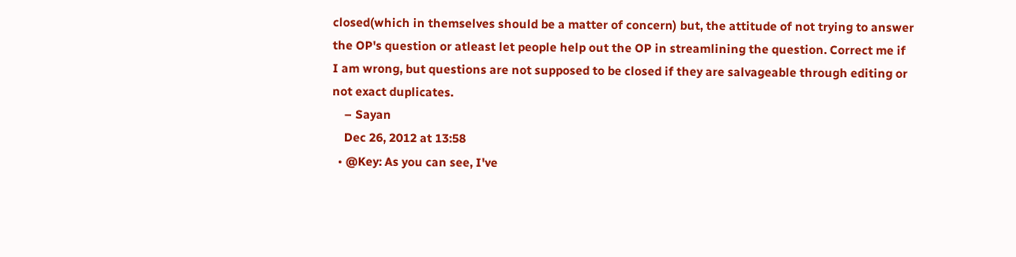closed(which in themselves should be a matter of concern) but, the attitude of not trying to answer the OP's question or atleast let people help out the OP in streamlining the question. Correct me if I am wrong, but questions are not supposed to be closed if they are salvageable through editing or not exact duplicates.
    – Sayan
    Dec 26, 2012 at 13:58
  • @Key: As you can see, I've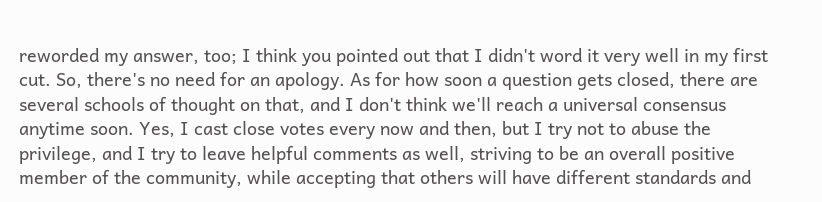reworded my answer, too; I think you pointed out that I didn't word it very well in my first cut. So, there's no need for an apology. As for how soon a question gets closed, there are several schools of thought on that, and I don't think we'll reach a universal consensus anytime soon. Yes, I cast close votes every now and then, but I try not to abuse the privilege, and I try to leave helpful comments as well, striving to be an overall positive member of the community, while accepting that others will have different standards and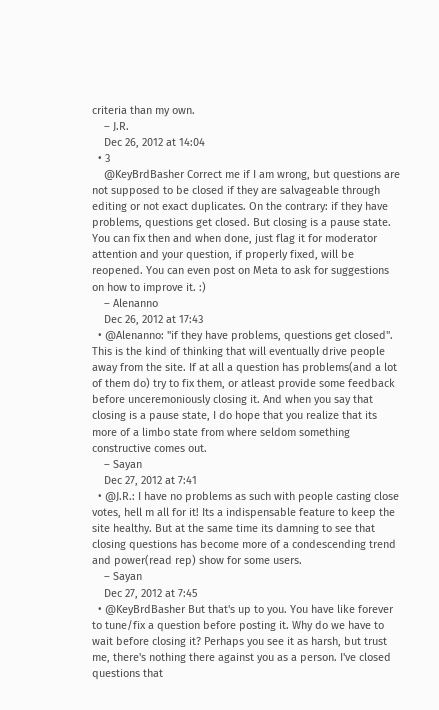criteria than my own.
    – J.R.
    Dec 26, 2012 at 14:04
  • 3
    @KeyBrdBasher Correct me if I am wrong, but questions are not supposed to be closed if they are salvageable through editing or not exact duplicates. On the contrary: if they have problems, questions get closed. But closing is a pause state. You can fix then and when done, just flag it for moderator attention and your question, if properly fixed, will be reopened. You can even post on Meta to ask for suggestions on how to improve it. :)
    – Alenanno
    Dec 26, 2012 at 17:43
  • @Alenanno: "if they have problems, questions get closed". This is the kind of thinking that will eventually drive people away from the site. If at all a question has problems(and a lot of them do) try to fix them, or atleast provide some feedback before unceremoniously closing it. And when you say that closing is a pause state, I do hope that you realize that its more of a limbo state from where seldom something constructive comes out.
    – Sayan
    Dec 27, 2012 at 7:41
  • @J.R.: I have no problems as such with people casting close votes, hell m all for it! Its a indispensable feature to keep the site healthy. But at the same time its damning to see that closing questions has become more of a condescending trend and power(read rep) show for some users.
    – Sayan
    Dec 27, 2012 at 7:45
  • @KeyBrdBasher But that's up to you. You have like forever to tune/fix a question before posting it. Why do we have to wait before closing it? Perhaps you see it as harsh, but trust me, there's nothing there against you as a person. I've closed questions that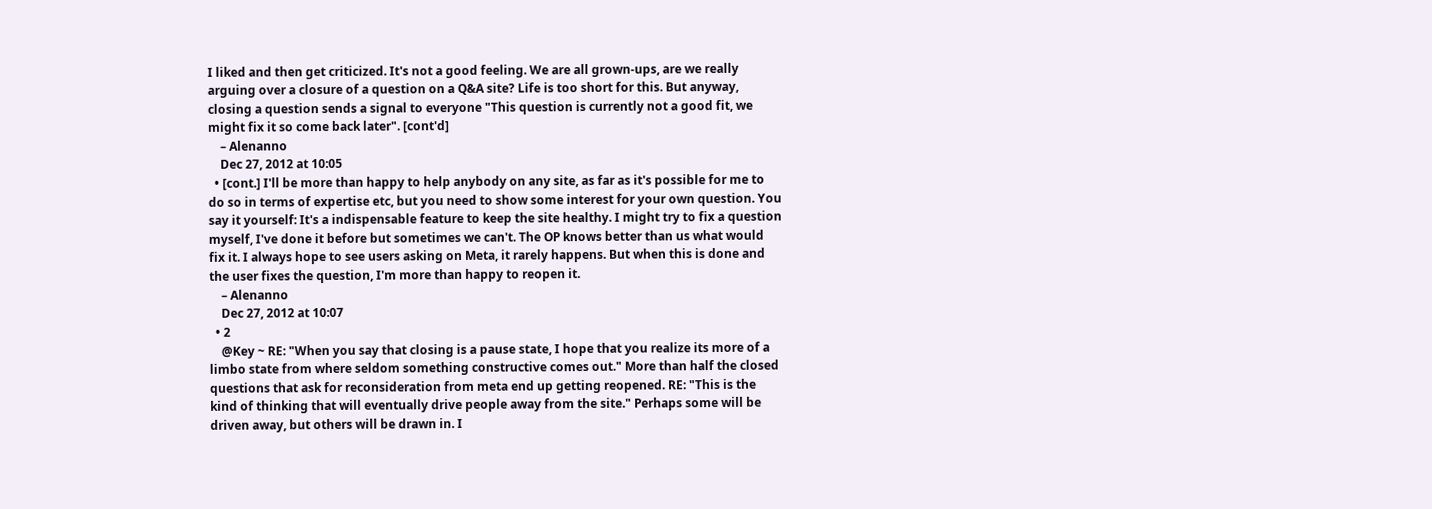I liked and then get criticized. It's not a good feeling. We are all grown-ups, are we really arguing over a closure of a question on a Q&A site? Life is too short for this. But anyway, closing a question sends a signal to everyone "This question is currently not a good fit, we might fix it so come back later". [cont'd]
    – Alenanno
    Dec 27, 2012 at 10:05
  • [cont.] I'll be more than happy to help anybody on any site, as far as it's possible for me to do so in terms of expertise etc, but you need to show some interest for your own question. You say it yourself: It's a indispensable feature to keep the site healthy. I might try to fix a question myself, I've done it before but sometimes we can't. The OP knows better than us what would fix it. I always hope to see users asking on Meta, it rarely happens. But when this is done and the user fixes the question, I'm more than happy to reopen it.
    – Alenanno
    Dec 27, 2012 at 10:07
  • 2
    @Key ~ RE: "When you say that closing is a pause state, I hope that you realize its more of a limbo state from where seldom something constructive comes out." More than half the closed questions that ask for reconsideration from meta end up getting reopened. RE: "This is the kind of thinking that will eventually drive people away from the site." Perhaps some will be driven away, but others will be drawn in. I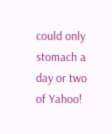could only stomach a day or two of Yahoo!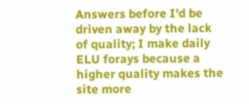Answers before I'd be driven away by the lack of quality; I make daily ELU forays because a higher quality makes the site more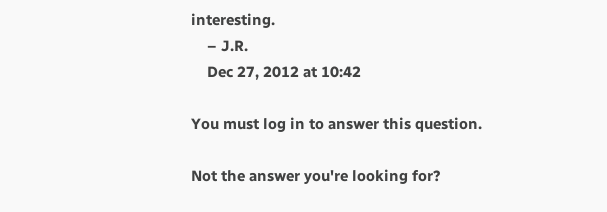interesting.
    – J.R.
    Dec 27, 2012 at 10:42

You must log in to answer this question.

Not the answer you're looking for?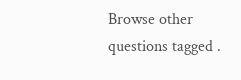Browse other questions tagged .